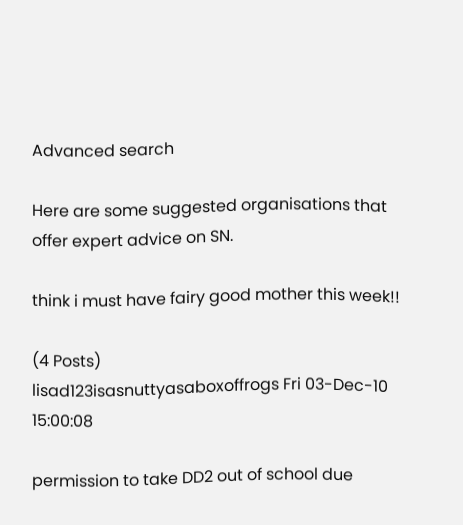Advanced search

Here are some suggested organisations that offer expert advice on SN.

think i must have fairy good mother this week!!

(4 Posts)
lisad123isasnuttyasaboxoffrogs Fri 03-Dec-10 15:00:08

permission to take DD2 out of school due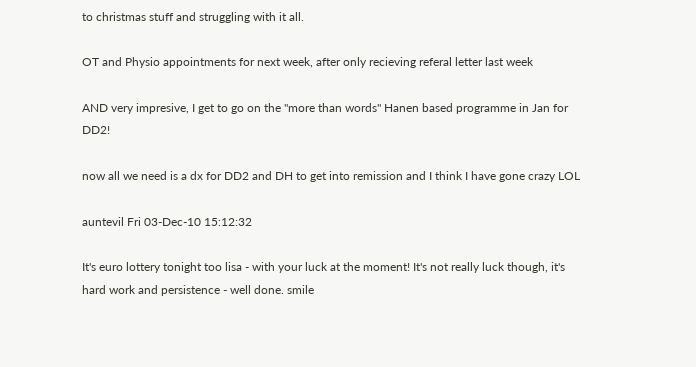to christmas stuff and struggling with it all.

OT and Physio appointments for next week, after only recieving referal letter last week

AND very impresive, I get to go on the "more than words" Hanen based programme in Jan for DD2!

now all we need is a dx for DD2 and DH to get into remission and I think I have gone crazy LOL

auntevil Fri 03-Dec-10 15:12:32

It's euro lottery tonight too lisa - with your luck at the moment! It's not really luck though, it's hard work and persistence - well done. smile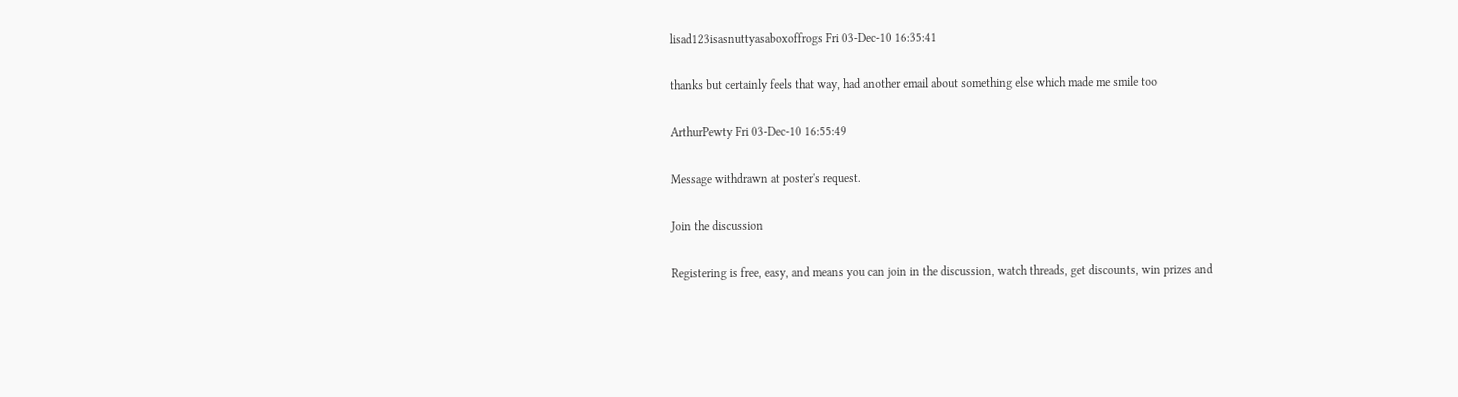lisad123isasnuttyasaboxoffrogs Fri 03-Dec-10 16:35:41

thanks but certainly feels that way, had another email about something else which made me smile too

ArthurPewty Fri 03-Dec-10 16:55:49

Message withdrawn at poster's request.

Join the discussion

Registering is free, easy, and means you can join in the discussion, watch threads, get discounts, win prizes and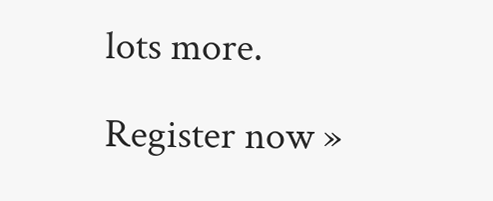lots more.

Register now »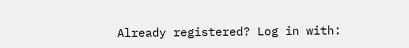Already registered? Log in with: